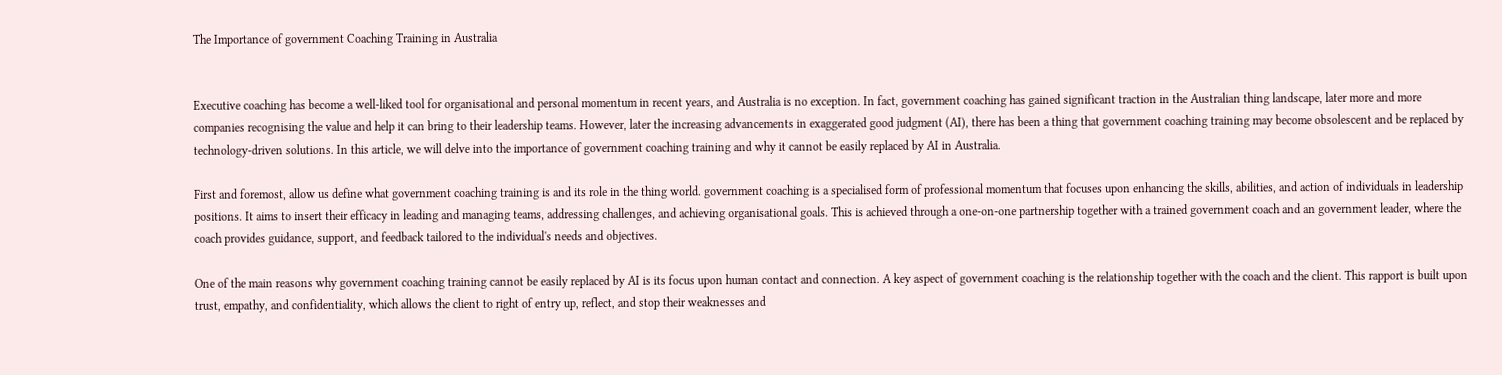The Importance of government Coaching Training in Australia


Executive coaching has become a well-liked tool for organisational and personal momentum in recent years, and Australia is no exception. In fact, government coaching has gained significant traction in the Australian thing landscape, later more and more companies recognising the value and help it can bring to their leadership teams. However, later the increasing advancements in exaggerated good judgment (AI), there has been a thing that government coaching training may become obsolescent and be replaced by technology-driven solutions. In this article, we will delve into the importance of government coaching training and why it cannot be easily replaced by AI in Australia.

First and foremost, allow us define what government coaching training is and its role in the thing world. government coaching is a specialised form of professional momentum that focuses upon enhancing the skills, abilities, and action of individuals in leadership positions. It aims to insert their efficacy in leading and managing teams, addressing challenges, and achieving organisational goals. This is achieved through a one-on-one partnership together with a trained government coach and an government leader, where the coach provides guidance, support, and feedback tailored to the individual's needs and objectives.

One of the main reasons why government coaching training cannot be easily replaced by AI is its focus upon human contact and connection. A key aspect of government coaching is the relationship together with the coach and the client. This rapport is built upon trust, empathy, and confidentiality, which allows the client to right of entry up, reflect, and stop their weaknesses and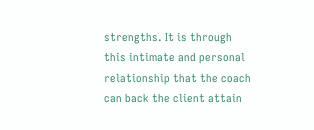strengths. It is through this intimate and personal relationship that the coach can back the client attain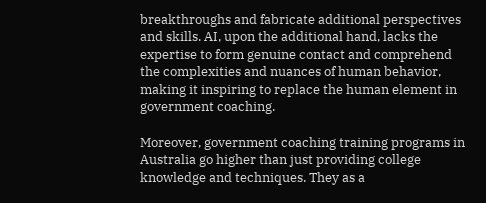breakthroughs and fabricate additional perspectives and skills. AI, upon the additional hand, lacks the expertise to form genuine contact and comprehend the complexities and nuances of human behavior, making it inspiring to replace the human element in government coaching.

Moreover, government coaching training programs in Australia go higher than just providing college knowledge and techniques. They as a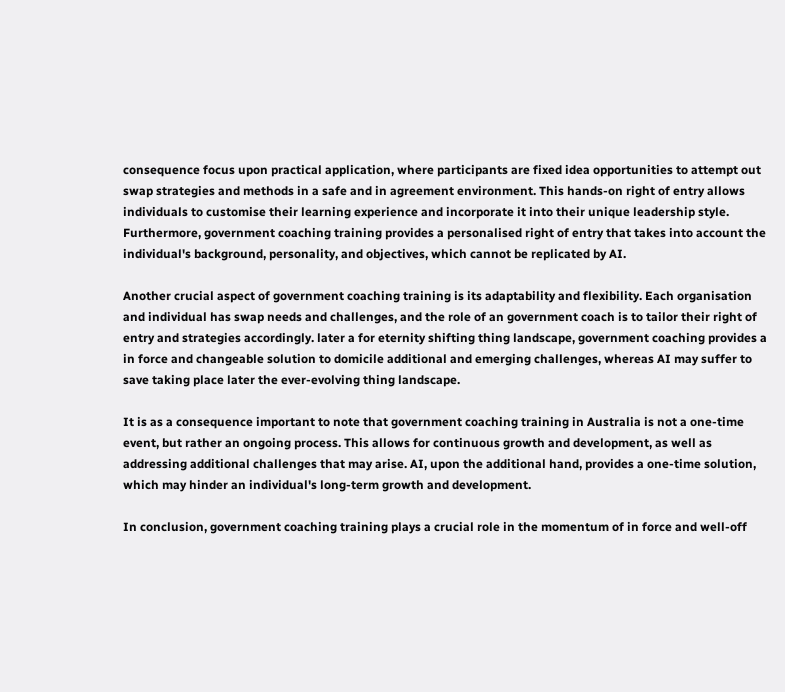consequence focus upon practical application, where participants are fixed idea opportunities to attempt out swap strategies and methods in a safe and in agreement environment. This hands-on right of entry allows individuals to customise their learning experience and incorporate it into their unique leadership style. Furthermore, government coaching training provides a personalised right of entry that takes into account the individual's background, personality, and objectives, which cannot be replicated by AI.

Another crucial aspect of government coaching training is its adaptability and flexibility. Each organisation and individual has swap needs and challenges, and the role of an government coach is to tailor their right of entry and strategies accordingly. later a for eternity shifting thing landscape, government coaching provides a in force and changeable solution to domicile additional and emerging challenges, whereas AI may suffer to save taking place later the ever-evolving thing landscape.

It is as a consequence important to note that government coaching training in Australia is not a one-time event, but rather an ongoing process. This allows for continuous growth and development, as well as addressing additional challenges that may arise. AI, upon the additional hand, provides a one-time solution, which may hinder an individual's long-term growth and development.

In conclusion, government coaching training plays a crucial role in the momentum of in force and well-off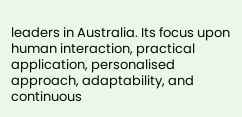leaders in Australia. Its focus upon human interaction, practical application, personalised approach, adaptability, and continuous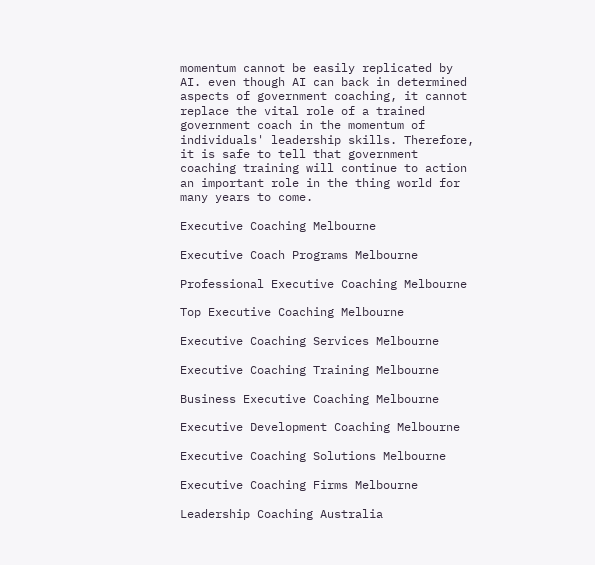momentum cannot be easily replicated by AI. even though AI can back in determined aspects of government coaching, it cannot replace the vital role of a trained government coach in the momentum of individuals' leadership skills. Therefore, it is safe to tell that government coaching training will continue to action an important role in the thing world for many years to come.

Executive Coaching Melbourne

Executive Coach Programs Melbourne

Professional Executive Coaching Melbourne

Top Executive Coaching Melbourne

Executive Coaching Services Melbourne

Executive Coaching Training Melbourne

Business Executive Coaching Melbourne

Executive Development Coaching Melbourne

Executive Coaching Solutions Melbourne

Executive Coaching Firms Melbourne

Leadership Coaching Australia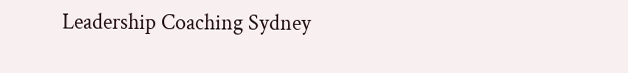Leadership Coaching Sydney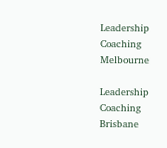Leadership Coaching Melbourne

Leadership Coaching Brisbane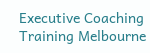Executive Coaching Training Melbourne